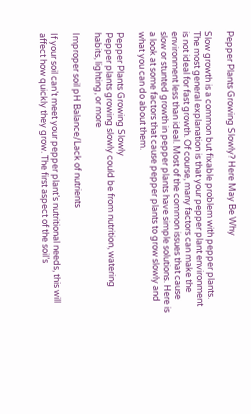Pepper Plants Growing Slowly? Here May Be Why

Slow growth is a common but fixable problem with pepper plants. The most general explanation is that your pepper plant environment is not ideal for fast growth. Of course, many factors can make the environment less than ideal. Most of the common issues that cause slow or stunted growth in pepper plants have simple solutions. Here is a look at some factors that cause pepper plants to grow slowly and what you can do about them.

Pepper Plants Growing Slowly
Pepper plants growing slowly could be from nutrition, watering habits, lighting, or more

Improper soil pH Balance/Lack of nutrients

If your soil can’t meet your pepper plant’s nutritional needs, this will affect how quickly they grow. The first aspect of the soil’s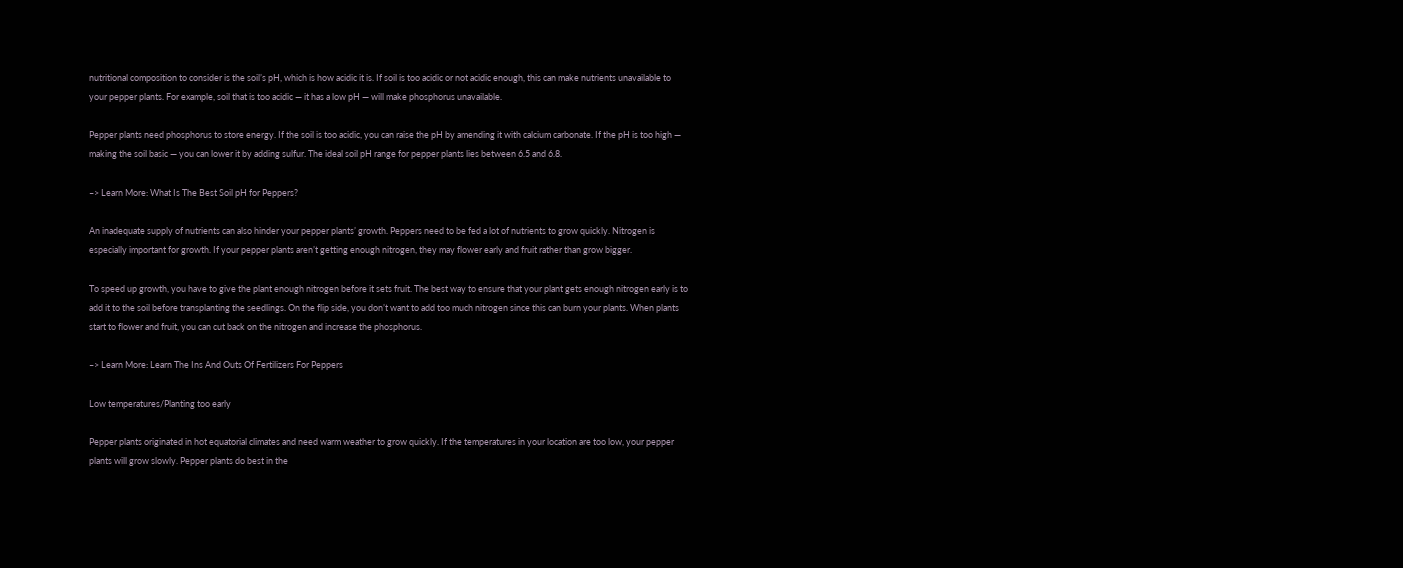nutritional composition to consider is the soil’s pH, which is how acidic it is. If soil is too acidic or not acidic enough, this can make nutrients unavailable to your pepper plants. For example, soil that is too acidic — it has a low pH — will make phosphorus unavailable.

Pepper plants need phosphorus to store energy. If the soil is too acidic, you can raise the pH by amending it with calcium carbonate. If the pH is too high — making the soil basic — you can lower it by adding sulfur. The ideal soil pH range for pepper plants lies between 6.5 and 6.8.

–> Learn More: What Is The Best Soil pH for Peppers?

An inadequate supply of nutrients can also hinder your pepper plants’ growth. Peppers need to be fed a lot of nutrients to grow quickly. Nitrogen is especially important for growth. If your pepper plants aren’t getting enough nitrogen, they may flower early and fruit rather than grow bigger.

To speed up growth, you have to give the plant enough nitrogen before it sets fruit. The best way to ensure that your plant gets enough nitrogen early is to add it to the soil before transplanting the seedlings. On the flip side, you don’t want to add too much nitrogen since this can burn your plants. When plants start to flower and fruit, you can cut back on the nitrogen and increase the phosphorus.

–> Learn More: Learn The Ins And Outs Of Fertilizers For Peppers

Low temperatures/Planting too early

Pepper plants originated in hot equatorial climates and need warm weather to grow quickly. If the temperatures in your location are too low, your pepper plants will grow slowly. Pepper plants do best in the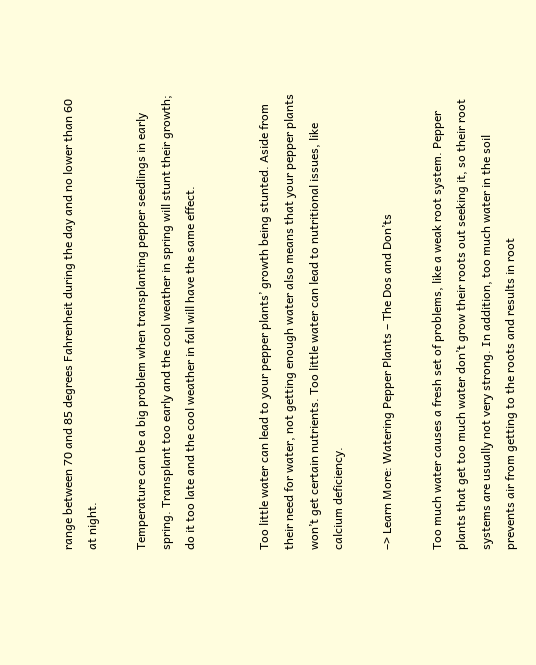range between 70 and 85 degrees Fahrenheit during the day and no lower than 60 at night.

Temperature can be a big problem when transplanting pepper seedlings in early spring. Transplant too early and the cool weather in spring will stunt their growth; do it too late and the cool weather in fall will have the same effect.


Too little water can lead to your pepper plants’ growth being stunted. Aside from their need for water, not getting enough water also means that your pepper plants won’t get certain nutrients. Too little water can lead to nutritional issues, like calcium deficiency.

–> Learn More: Watering Pepper Plants – The Dos and Don’ts

Too much water causes a fresh set of problems, like a weak root system. Pepper plants that get too much water don’t grow their roots out seeking it, so their root systems are usually not very strong. In addition, too much water in the soil prevents air from getting to the roots and results in root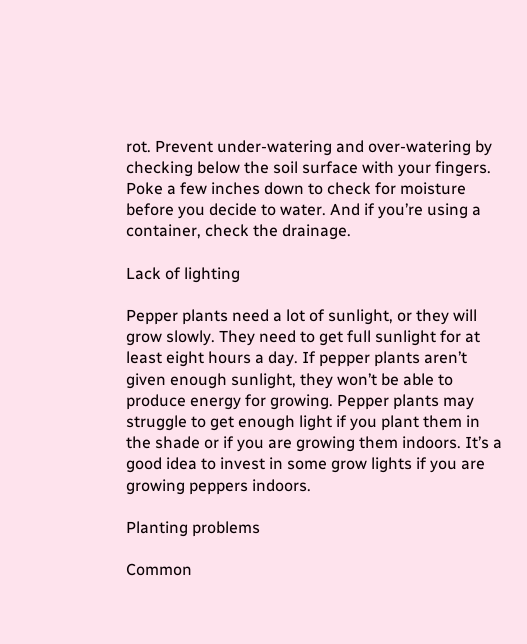rot. Prevent under-watering and over-watering by checking below the soil surface with your fingers. Poke a few inches down to check for moisture before you decide to water. And if you’re using a container, check the drainage.

Lack of lighting

Pepper plants need a lot of sunlight, or they will grow slowly. They need to get full sunlight for at least eight hours a day. If pepper plants aren’t given enough sunlight, they won’t be able to produce energy for growing. Pepper plants may struggle to get enough light if you plant them in the shade or if you are growing them indoors. It’s a good idea to invest in some grow lights if you are growing peppers indoors.

Planting problems

Common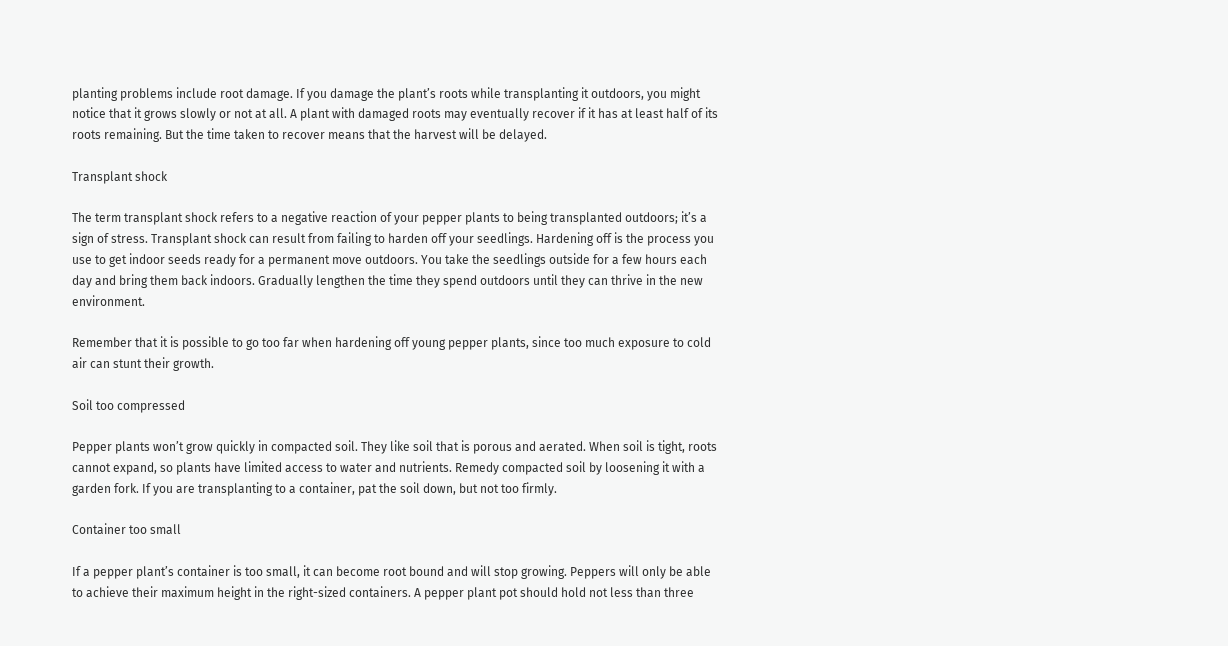planting problems include root damage. If you damage the plant’s roots while transplanting it outdoors, you might notice that it grows slowly or not at all. A plant with damaged roots may eventually recover if it has at least half of its roots remaining. But the time taken to recover means that the harvest will be delayed.

Transplant shock

The term transplant shock refers to a negative reaction of your pepper plants to being transplanted outdoors; it’s a sign of stress. Transplant shock can result from failing to harden off your seedlings. Hardening off is the process you use to get indoor seeds ready for a permanent move outdoors. You take the seedlings outside for a few hours each day and bring them back indoors. Gradually lengthen the time they spend outdoors until they can thrive in the new environment.

Remember that it is possible to go too far when hardening off young pepper plants, since too much exposure to cold air can stunt their growth.

Soil too compressed

Pepper plants won’t grow quickly in compacted soil. They like soil that is porous and aerated. When soil is tight, roots cannot expand, so plants have limited access to water and nutrients. Remedy compacted soil by loosening it with a garden fork. If you are transplanting to a container, pat the soil down, but not too firmly.

Container too small

If a pepper plant’s container is too small, it can become root bound and will stop growing. Peppers will only be able to achieve their maximum height in the right-sized containers. A pepper plant pot should hold not less than three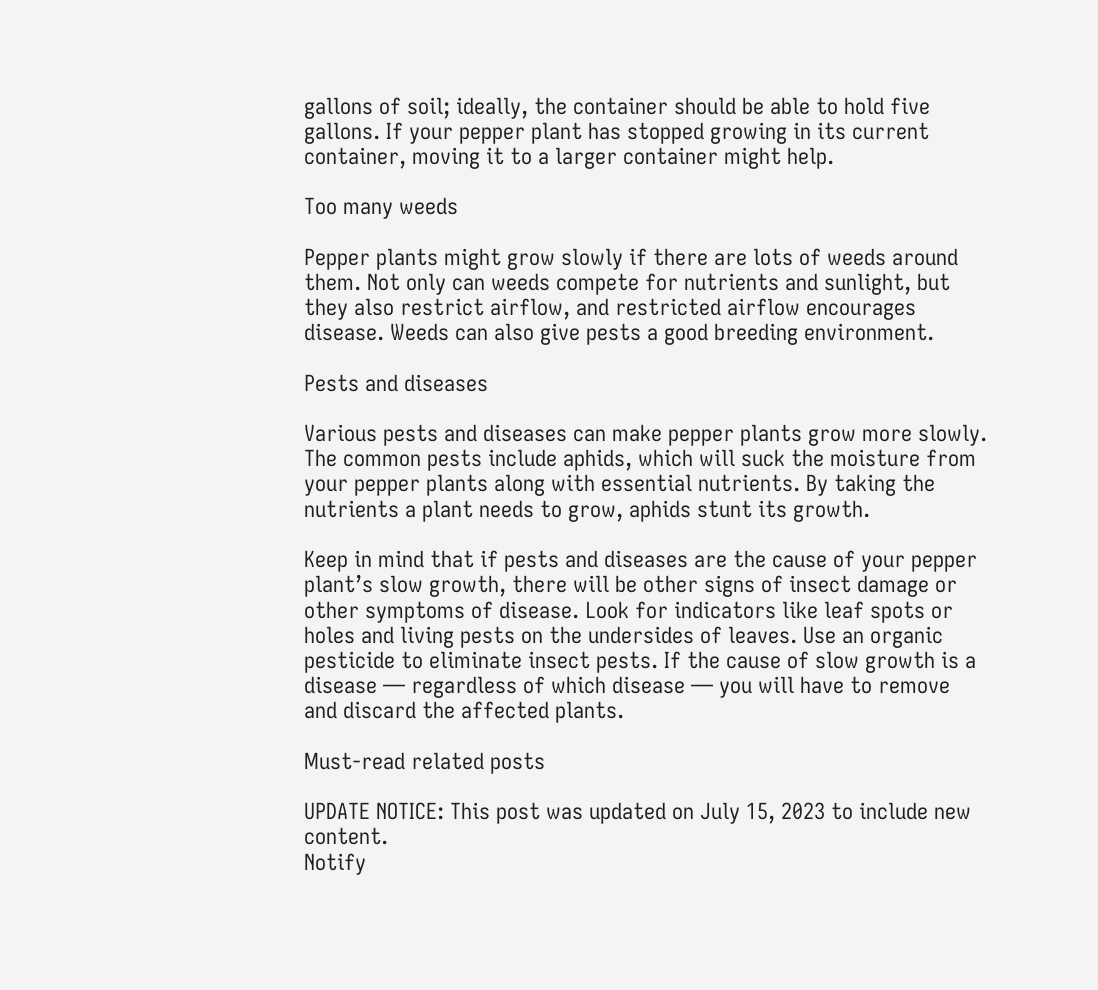gallons of soil; ideally, the container should be able to hold five gallons. If your pepper plant has stopped growing in its current container, moving it to a larger container might help.

Too many weeds

Pepper plants might grow slowly if there are lots of weeds around them. Not only can weeds compete for nutrients and sunlight, but they also restrict airflow, and restricted airflow encourages disease. Weeds can also give pests a good breeding environment.

Pests and diseases

Various pests and diseases can make pepper plants grow more slowly. The common pests include aphids, which will suck the moisture from your pepper plants along with essential nutrients. By taking the nutrients a plant needs to grow, aphids stunt its growth.

Keep in mind that if pests and diseases are the cause of your pepper plant’s slow growth, there will be other signs of insect damage or other symptoms of disease. Look for indicators like leaf spots or holes and living pests on the undersides of leaves. Use an organic pesticide to eliminate insect pests. If the cause of slow growth is a disease — regardless of which disease — you will have to remove and discard the affected plants.

Must-read related posts

UPDATE NOTICE: This post was updated on July 15, 2023 to include new content.
Notify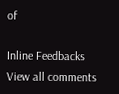of

Inline Feedbacks
View all comments